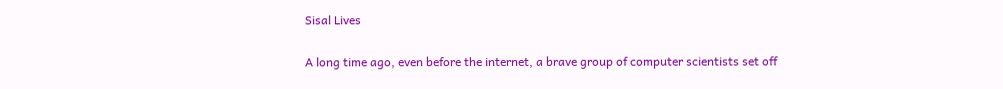Sisal Lives

A long time ago, even before the internet, a brave group of computer scientists set off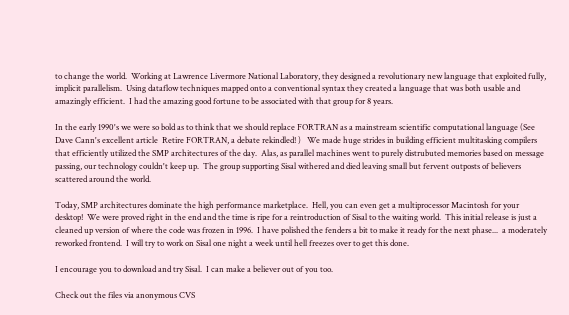to change the world.  Working at Lawrence Livermore National Laboratory, they designed a revolutionary new language that exploited fully, implicit parallelism.  Using dataflow techniques mapped onto a conventional syntax they created a language that was both usable and amazingly efficient.  I had the amazing good fortune to be associated with that group for 8 years.

In the early 1990's we were so bold as to think that we should replace FORTRAN as a mainstream scientific computational language (See Dave Cann's excellent article  Retire FORTRAN, a debate rekindled! )   We made huge strides in building efficient multitasking compilers that efficiently utilized the SMP architectures of the day.  Alas, as parallel machines went to purely distrubuted memories based on message passing, our technology couldn't keep up.  The group supporting Sisal withered and died leaving small but fervent outposts of believers scattered around the world.

Today, SMP architectures dominate the high performance marketplace.  Hell, you can even get a multiprocessor Macintosh for your desktop!  We were proved right in the end and the time is ripe for a reintroduction of Sisal to the waiting world.  This initial release is just a cleaned up version of where the code was frozen in 1996.  I have polished the fenders a bit to make it ready for the next phase...  a moderately reworked frontend.  I will try to work on Sisal one night a week until hell freezes over to get this done.

I encourage you to download and try Sisal.  I can make a believer out of you too.

Check out the files via anonymous CVS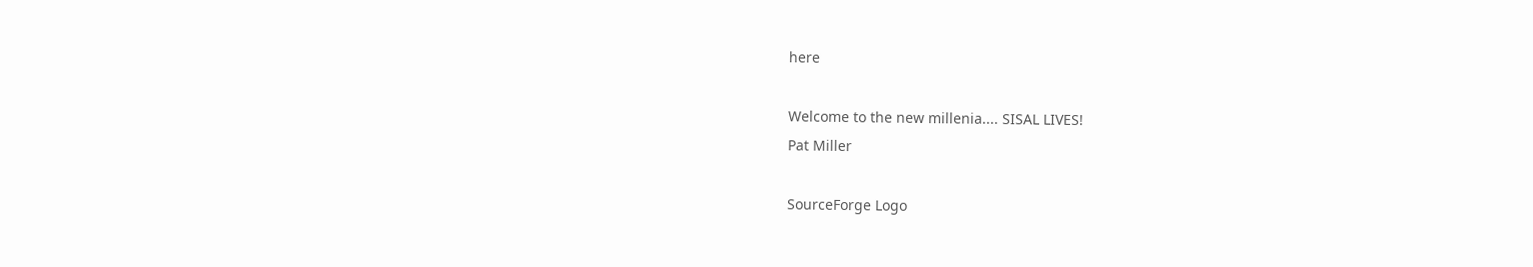here

Welcome to the new millenia.... SISAL LIVES!
Pat Miller

SourceForge Logo